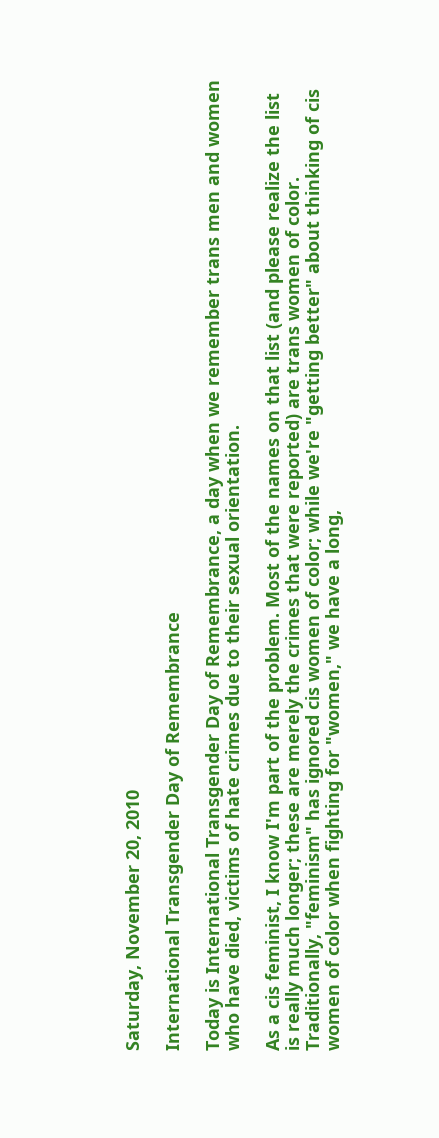Saturday, November 20, 2010

International Transgender Day of Remembrance

Today is International Transgender Day of Remembrance, a day when we remember trans men and women who have died, victims of hate crimes due to their sexual orientation.

As a cis feminist, I know I'm part of the problem. Most of the names on that list (and please realize the list is really much longer; these are merely the crimes that were reported) are trans women of color. Traditionally, "feminism" has ignored cis women of color; while we're "getting better" about thinking of cis women of color when fighting for "women," we have a long,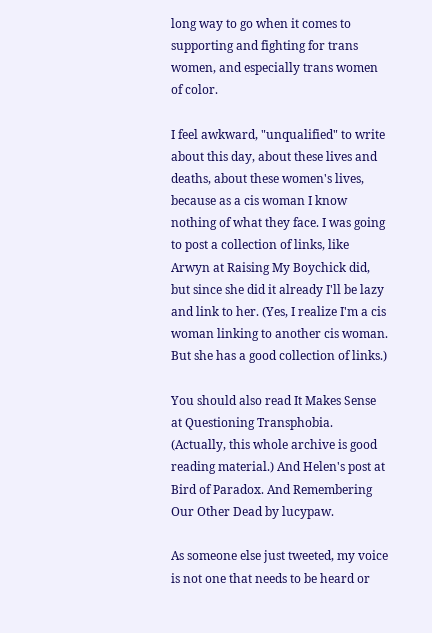long way to go when it comes to supporting and fighting for trans women, and especially trans women of color.

I feel awkward, "unqualified" to write about this day, about these lives and deaths, about these women's lives, because as a cis woman I know nothing of what they face. I was going to post a collection of links, like Arwyn at Raising My Boychick did, but since she did it already I'll be lazy and link to her. (Yes, I realize I'm a cis woman linking to another cis woman. But she has a good collection of links.)

You should also read It Makes Sense at Questioning Transphobia. (Actually, this whole archive is good reading material.) And Helen's post at Bird of Paradox. And Remembering Our Other Dead by lucypaw.

As someone else just tweeted, my voice is not one that needs to be heard or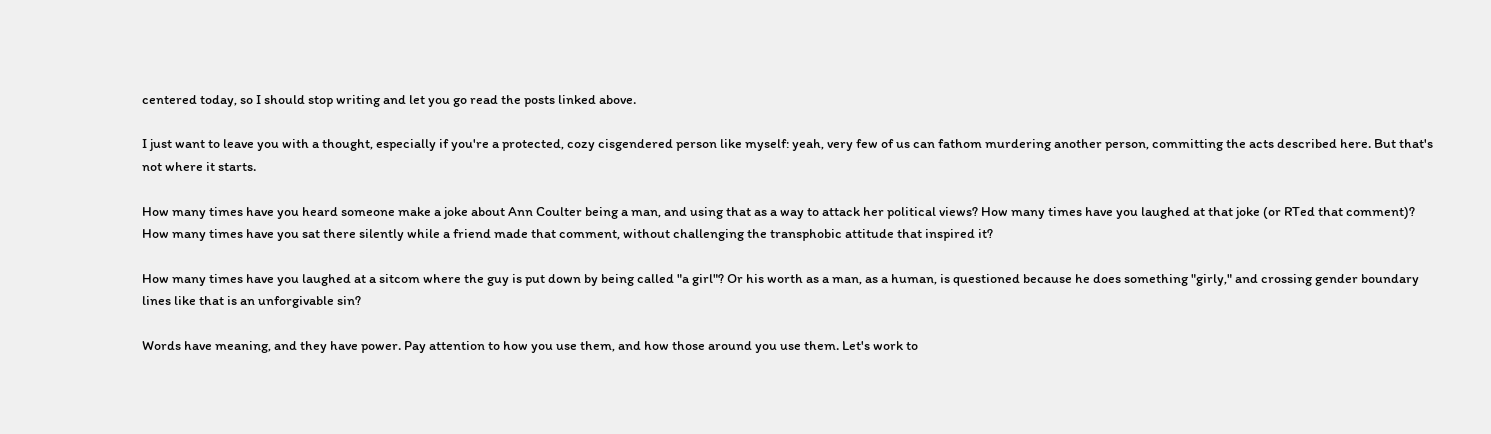centered today, so I should stop writing and let you go read the posts linked above.

I just want to leave you with a thought, especially if you're a protected, cozy cisgendered person like myself: yeah, very few of us can fathom murdering another person, committing the acts described here. But that's not where it starts.

How many times have you heard someone make a joke about Ann Coulter being a man, and using that as a way to attack her political views? How many times have you laughed at that joke (or RTed that comment)? How many times have you sat there silently while a friend made that comment, without challenging the transphobic attitude that inspired it?

How many times have you laughed at a sitcom where the guy is put down by being called "a girl"? Or his worth as a man, as a human, is questioned because he does something "girly," and crossing gender boundary lines like that is an unforgivable sin?

Words have meaning, and they have power. Pay attention to how you use them, and how those around you use them. Let's work to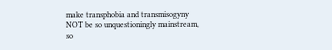make transphobia and transmisogyny NOT be so unquestioningly mainstream, so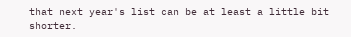that next year's list can be at least a little bit shorter.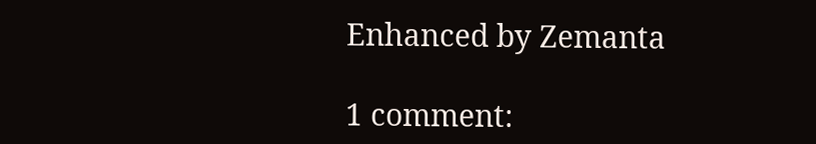Enhanced by Zemanta

1 comment: